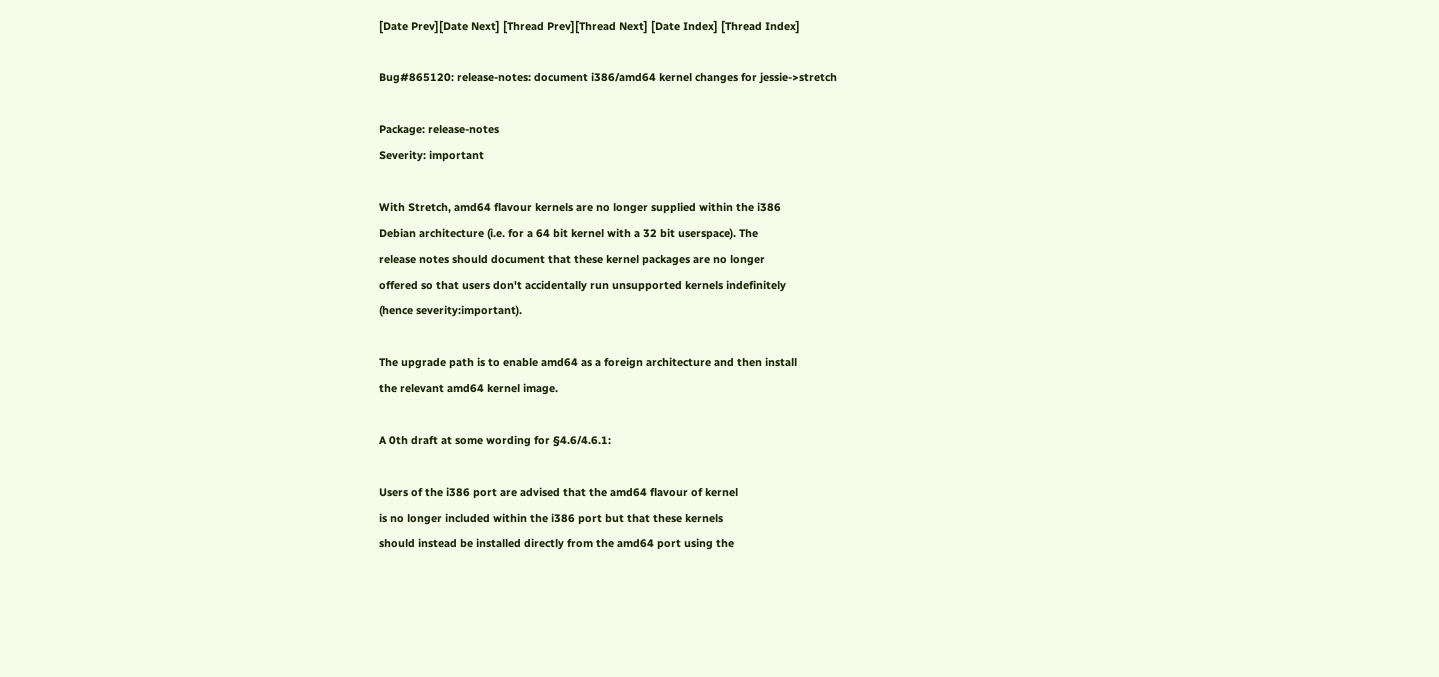[Date Prev][Date Next] [Thread Prev][Thread Next] [Date Index] [Thread Index]

Bug#865120: release-notes: document i386/amd64 kernel changes for jessie->stretch

Package: release-notes
Severity: important

With Stretch, amd64 flavour kernels are no longer supplied within the i386
Debian architecture (i.e. for a 64 bit kernel with a 32 bit userspace). The
release notes should document that these kernel packages are no longer
offered so that users don't accidentally run unsupported kernels indefinitely
(hence severity:important).

The upgrade path is to enable amd64 as a foreign architecture and then install
the relevant amd64 kernel image.

A 0th draft at some wording for §4.6/4.6.1:

Users of the i386 port are advised that the amd64 flavour of kernel
is no longer included within the i386 port but that these kernels
should instead be installed directly from the amd64 port using the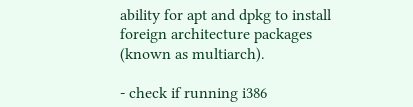ability for apt and dpkg to install foreign architecture packages
(known as multiarch).

- check if running i386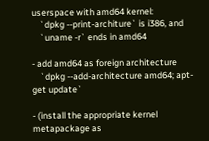userspace with amd64 kernel:
    `dpkg --print-architure` is i386, and
    `uname -r` ends in amd64

- add amd64 as foreign architecture
    `dpkg --add-architecture amd64; apt-get update`

- (install the appropriate kernel metapackage as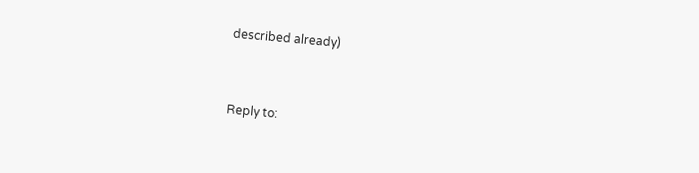described already)


Reply to: